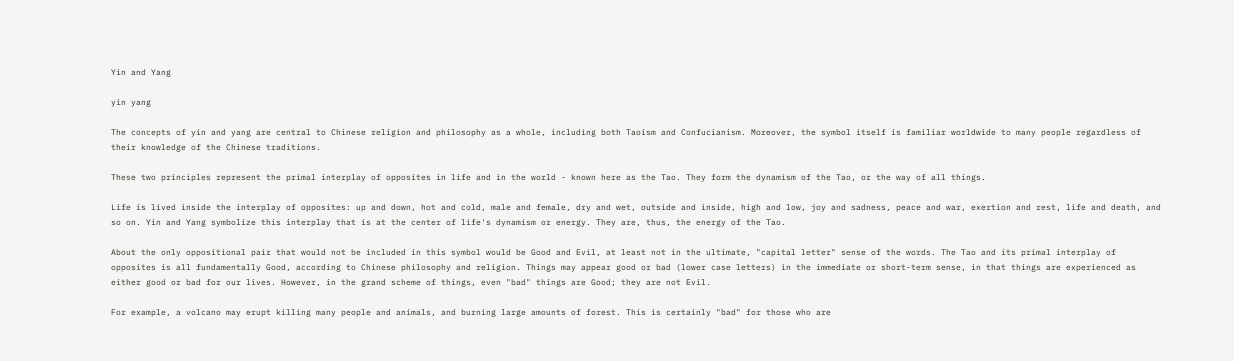Yin and Yang

yin yang

The concepts of yin and yang are central to Chinese religion and philosophy as a whole, including both Taoism and Confucianism. Moreover, the symbol itself is familiar worldwide to many people regardless of their knowledge of the Chinese traditions.

These two principles represent the primal interplay of opposites in life and in the world - known here as the Tao. They form the dynamism of the Tao, or the way of all things.

Life is lived inside the interplay of opposites: up and down, hot and cold, male and female, dry and wet, outside and inside, high and low, joy and sadness, peace and war, exertion and rest, life and death, and so on. Yin and Yang symbolize this interplay that is at the center of life's dynamism or energy. They are, thus, the energy of the Tao.

About the only oppositional pair that would not be included in this symbol would be Good and Evil, at least not in the ultimate, "capital letter" sense of the words. The Tao and its primal interplay of opposites is all fundamentally Good, according to Chinese philosophy and religion. Things may appear good or bad (lower case letters) in the immediate or short-term sense, in that things are experienced as either good or bad for our lives. However, in the grand scheme of things, even "bad" things are Good; they are not Evil.

For example, a volcano may erupt killing many people and animals, and burning large amounts of forest. This is certainly "bad" for those who are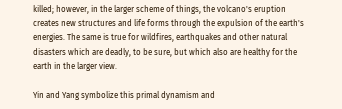killed; however, in the larger scheme of things, the volcano's eruption creates new structures and life forms through the expulsion of the earth's energies. The same is true for wildfires, earthquakes and other natural disasters which are deadly, to be sure, but which also are healthy for the earth in the larger view.

Yin and Yang symbolize this primal dynamism and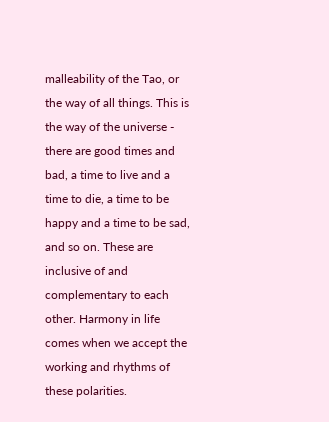malleability of the Tao, or the way of all things. This is the way of the universe - there are good times and bad, a time to live and a time to die, a time to be happy and a time to be sad, and so on. These are inclusive of and complementary to each other. Harmony in life comes when we accept the working and rhythms of these polarities.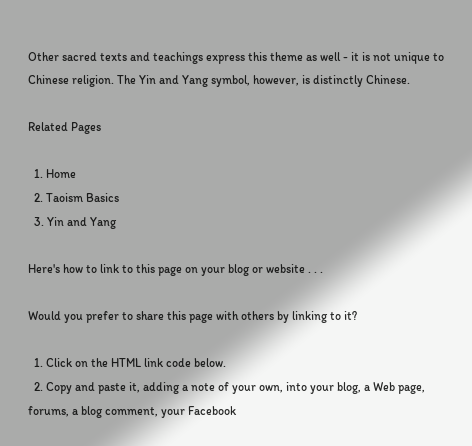Other sacred texts and teachings express this theme as well - it is not unique to Chinese religion. The Yin and Yang symbol, however, is distinctly Chinese.

Related Pages

  1. Home
  2. Taoism Basics
  3. Yin and Yang

Here's how to link to this page on your blog or website . . .

Would you prefer to share this page with others by linking to it?

  1. Click on the HTML link code below.
  2. Copy and paste it, adding a note of your own, into your blog, a Web page, forums, a blog comment, your Facebook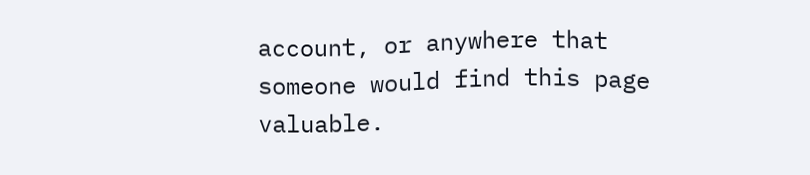account, or anywhere that someone would find this page valuable.